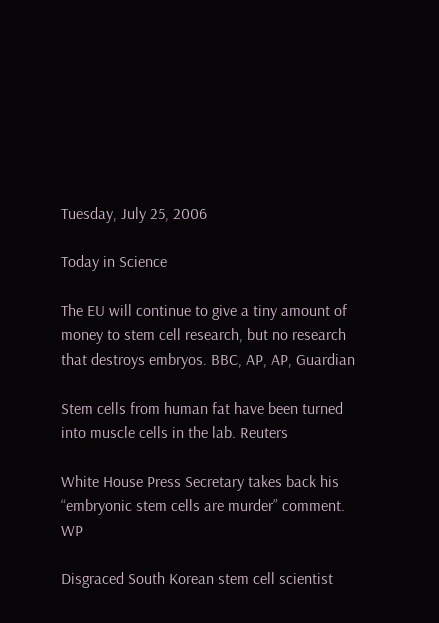Tuesday, July 25, 2006

Today in Science

The EU will continue to give a tiny amount of money to stem cell research, but no research that destroys embryos. BBC, AP, AP, Guardian

Stem cells from human fat have been turned into muscle cells in the lab. Reuters

White House Press Secretary takes back his “embryonic stem cells are murder” comment. WP

Disgraced South Korean stem cell scientist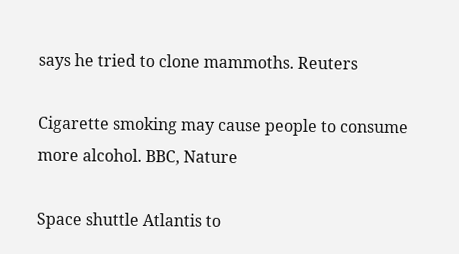says he tried to clone mammoths. Reuters

Cigarette smoking may cause people to consume more alcohol. BBC, Nature

Space shuttle Atlantis to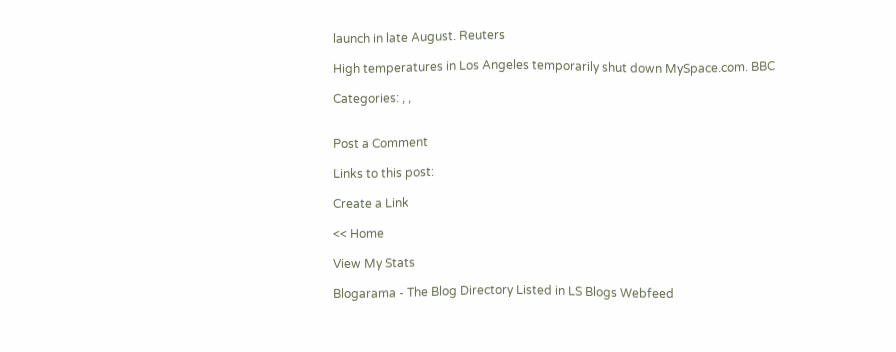launch in late August. Reuters

High temperatures in Los Angeles temporarily shut down MySpace.com. BBC

Categories: , ,


Post a Comment

Links to this post:

Create a Link

<< Home

View My Stats

Blogarama - The Blog Directory Listed in LS Blogs Webfeed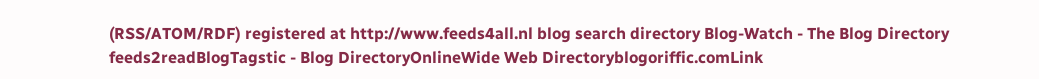(RSS/ATOM/RDF) registered at http://www.feeds4all.nl blog search directory Blog-Watch - The Blog Directory feeds2readBlogTagstic - Blog DirectoryOnlineWide Web Directoryblogoriffic.comLink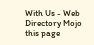With Us - Web Directory Mojo this page